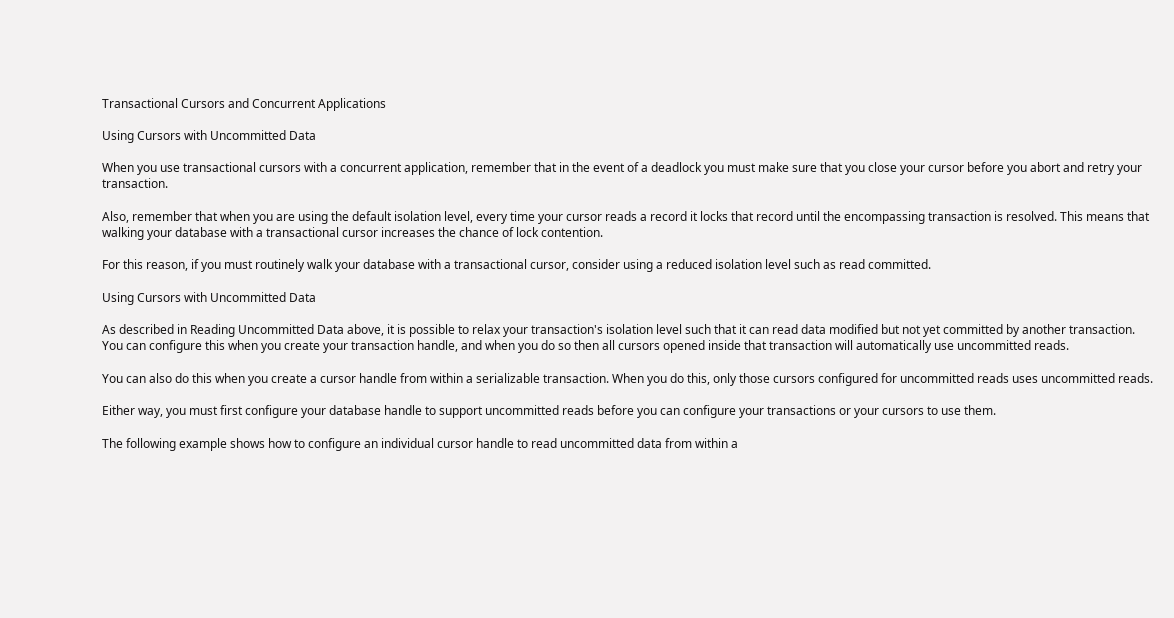Transactional Cursors and Concurrent Applications

Using Cursors with Uncommitted Data

When you use transactional cursors with a concurrent application, remember that in the event of a deadlock you must make sure that you close your cursor before you abort and retry your transaction.

Also, remember that when you are using the default isolation level, every time your cursor reads a record it locks that record until the encompassing transaction is resolved. This means that walking your database with a transactional cursor increases the chance of lock contention.

For this reason, if you must routinely walk your database with a transactional cursor, consider using a reduced isolation level such as read committed.

Using Cursors with Uncommitted Data

As described in Reading Uncommitted Data above, it is possible to relax your transaction's isolation level such that it can read data modified but not yet committed by another transaction. You can configure this when you create your transaction handle, and when you do so then all cursors opened inside that transaction will automatically use uncommitted reads.

You can also do this when you create a cursor handle from within a serializable transaction. When you do this, only those cursors configured for uncommitted reads uses uncommitted reads.

Either way, you must first configure your database handle to support uncommitted reads before you can configure your transactions or your cursors to use them.

The following example shows how to configure an individual cursor handle to read uncommitted data from within a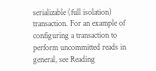serializable (full isolation) transaction. For an example of configuring a transaction to perform uncommitted reads in general, see Reading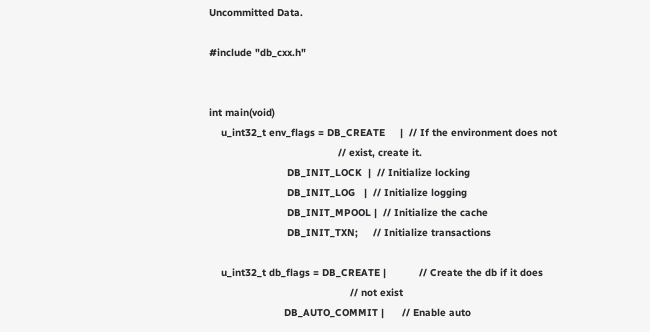Uncommitted Data.

#include "db_cxx.h"


int main(void)
    u_int32_t env_flags = DB_CREATE     |  // If the environment does not
                                           // exist, create it.
                          DB_INIT_LOCK  |  // Initialize locking
                          DB_INIT_LOG   |  // Initialize logging
                          DB_INIT_MPOOL |  // Initialize the cache
                          DB_INIT_TXN;     // Initialize transactions

    u_int32_t db_flags = DB_CREATE |           // Create the db if it does
                                               // not exist
                         DB_AUTO_COMMIT |      // Enable auto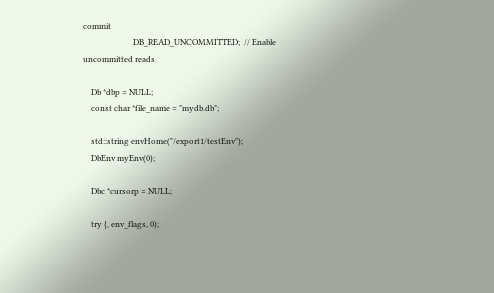commit
                         DB_READ_UNCOMMITTED;  // Enable uncommitted reads

    Db *dbp = NULL;
    const char *file_name = "mydb.db";

    std::string envHome("/export1/testEnv");
    DbEnv myEnv(0);

    Dbc *cursorp = NULL;

    try {, env_flags, 0);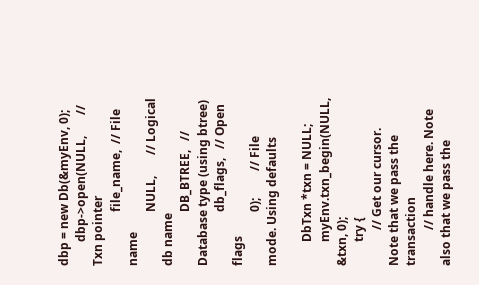dbp = new Db(&myEnv, 0);
        dbp->open(NULL,       // Txn pointer
                  file_name,  // File name
                  NULL,       // Logical db name
                  DB_BTREE,   // Database type (using btree)
                  db_flags,   // Open flags
                  0);         // File mode. Using defaults

        DbTxn *txn = NULL;
        myEnv.txn_begin(NULL, &txn, 0);
        try {
            // Get our cursor. Note that we pass the transaction
            // handle here. Note also that we pass the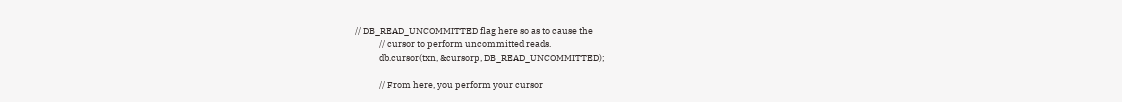// DB_READ_UNCOMMITTED flag here so as to cause the
            // cursor to perform uncommitted reads.
            db.cursor(txn, &cursorp, DB_READ_UNCOMMITTED);

            // From here, you perform your cursor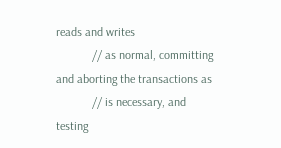reads and writes
            // as normal, committing and aborting the transactions as
            // is necessary, and testing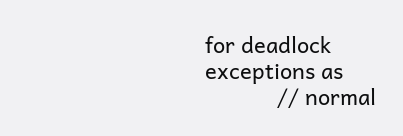for deadlock exceptions as
            // normal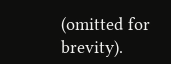(omitted for brevity).